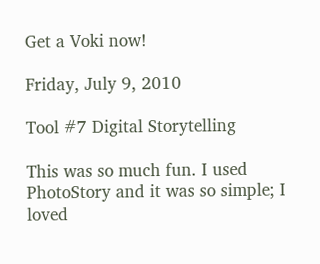Get a Voki now!

Friday, July 9, 2010

Tool #7 Digital Storytelling

This was so much fun. I used PhotoStory and it was so simple; I loved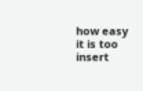how easy it is too insert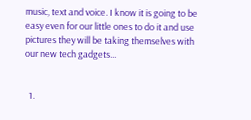music, text and voice. I know it is going to be easy even for our little ones to do it and use pictures they will be taking themselves with our new tech gadgets...


  1.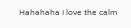Hahahaha I love the calm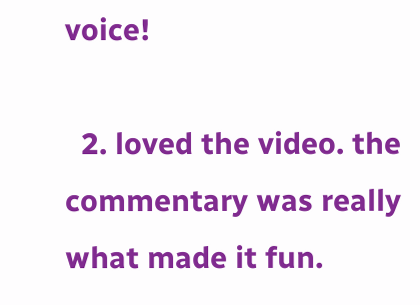voice!

  2. loved the video. the commentary was really what made it fun.